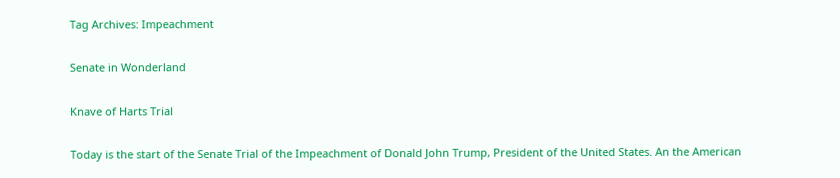Tag Archives: Impeachment

Senate in Wonderland

Knave of Harts Trial

Today is the start of the Senate Trial of the Impeachment of Donald John Trump, President of the United States. An the American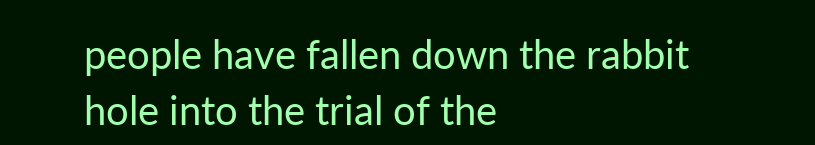people have fallen down the rabbit hole into the trial of the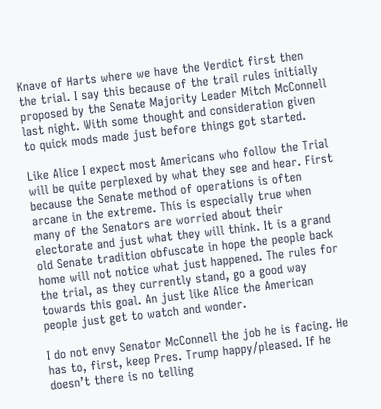Knave of Harts where we have the Verdict first then the trial. I say this because of the trail rules initially proposed by the Senate Majority Leader Mitch McConnell last night. With some thought and consideration given to quick mods made just before things got started.

Like Alice I expect most Americans who follow the Trial will be quite perplexed by what they see and hear. First because the Senate method of operations is often arcane in the extreme. This is especially true when many of the Senators are worried about their electorate and just what they will think. It is a grand old Senate tradition obfuscate in hope the people back home will not notice what just happened. The rules for the trial, as they currently stand, go a good way towards this goal. An just like Alice the American people just get to watch and wonder.

I do not envy Senator McConnell the job he is facing. He has to, first, keep Pres. Trump happy/pleased. If he doesn’t there is no telling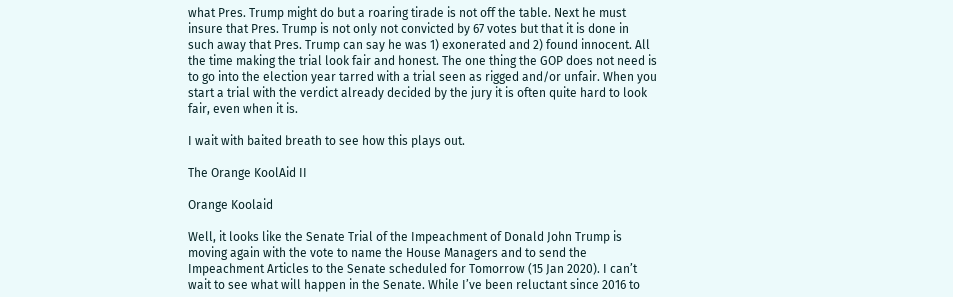what Pres. Trump might do but a roaring tirade is not off the table. Next he must insure that Pres. Trump is not only not convicted by 67 votes but that it is done in such away that Pres. Trump can say he was 1) exonerated and 2) found innocent. All the time making the trial look fair and honest. The one thing the GOP does not need is to go into the election year tarred with a trial seen as rigged and/or unfair. When you start a trial with the verdict already decided by the jury it is often quite hard to look fair, even when it is.

I wait with baited breath to see how this plays out.

The Orange KoolAid II

Orange Koolaid

Well, it looks like the Senate Trial of the Impeachment of Donald John Trump is moving again with the vote to name the House Managers and to send the Impeachment Articles to the Senate scheduled for Tomorrow (15 Jan 2020). I can’t wait to see what will happen in the Senate. While I’ve been reluctant since 2016 to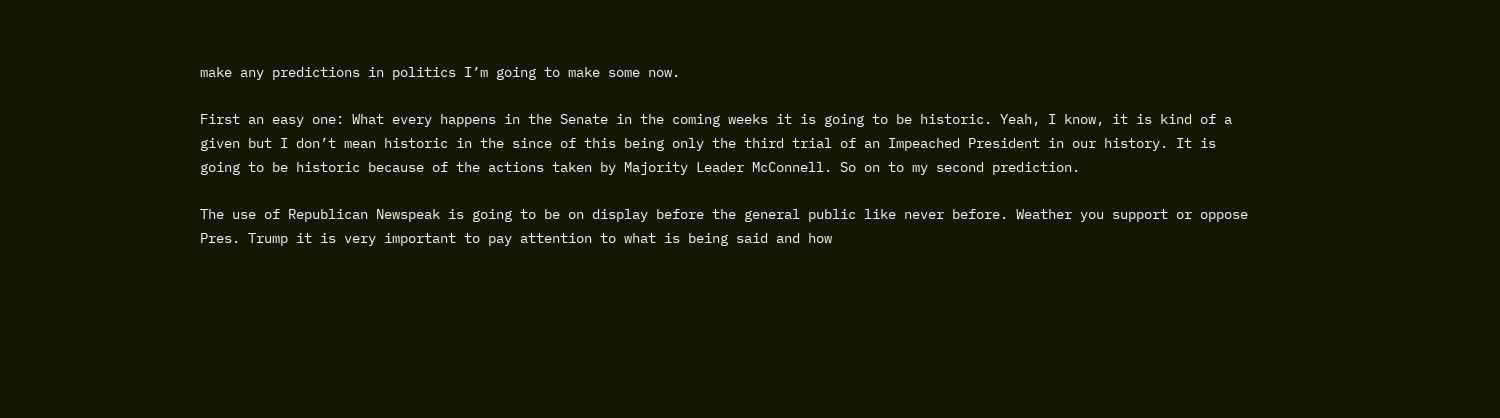make any predictions in politics I’m going to make some now.

First an easy one: What every happens in the Senate in the coming weeks it is going to be historic. Yeah, I know, it is kind of a given but I don’t mean historic in the since of this being only the third trial of an Impeached President in our history. It is going to be historic because of the actions taken by Majority Leader McConnell. So on to my second prediction.

The use of Republican Newspeak is going to be on display before the general public like never before. Weather you support or oppose Pres. Trump it is very important to pay attention to what is being said and how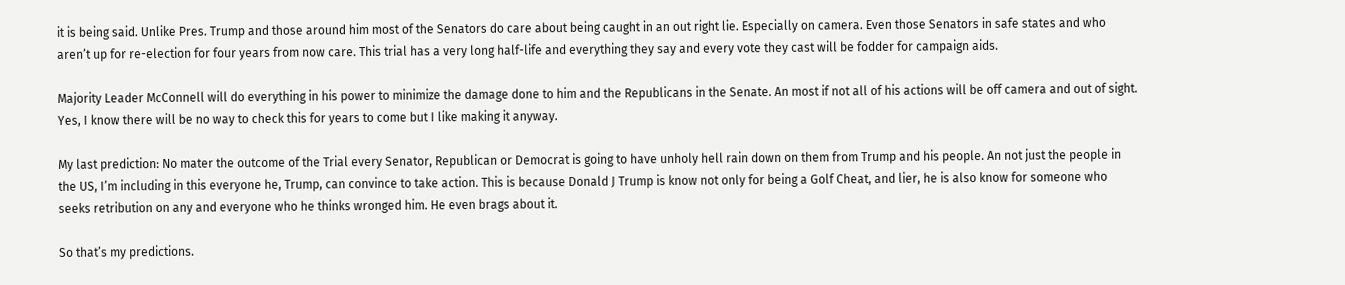it is being said. Unlike Pres. Trump and those around him most of the Senators do care about being caught in an out right lie. Especially on camera. Even those Senators in safe states and who aren’t up for re-election for four years from now care. This trial has a very long half-life and everything they say and every vote they cast will be fodder for campaign aids.

Majority Leader McConnell will do everything in his power to minimize the damage done to him and the Republicans in the Senate. An most if not all of his actions will be off camera and out of sight. Yes, I know there will be no way to check this for years to come but I like making it anyway.

My last prediction: No mater the outcome of the Trial every Senator, Republican or Democrat is going to have unholy hell rain down on them from Trump and his people. An not just the people in the US, I’m including in this everyone he, Trump, can convince to take action. This is because Donald J Trump is know not only for being a Golf Cheat, and lier, he is also know for someone who seeks retribution on any and everyone who he thinks wronged him. He even brags about it.

So that’s my predictions.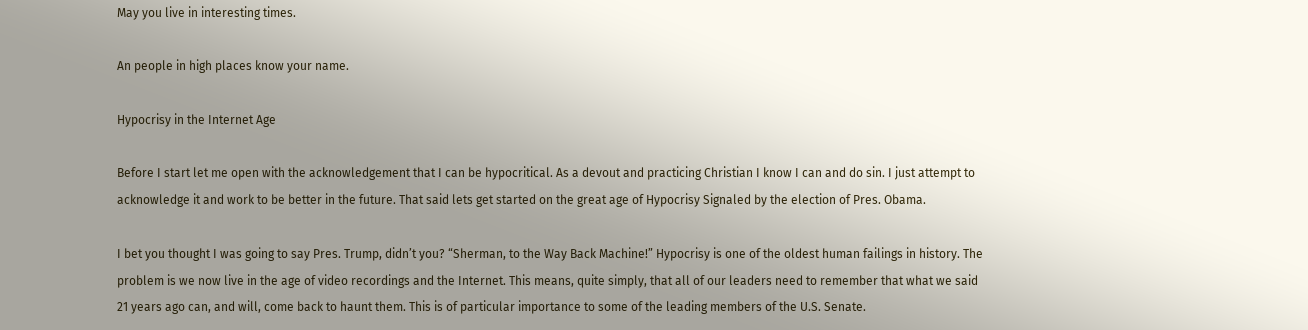May you live in interesting times.

An people in high places know your name.

Hypocrisy in the Internet Age

Before I start let me open with the acknowledgement that I can be hypocritical. As a devout and practicing Christian I know I can and do sin. I just attempt to acknowledge it and work to be better in the future. That said lets get started on the great age of Hypocrisy Signaled by the election of Pres. Obama.

I bet you thought I was going to say Pres. Trump, didn’t you? “Sherman, to the Way Back Machine!” Hypocrisy is one of the oldest human failings in history. The problem is we now live in the age of video recordings and the Internet. This means, quite simply, that all of our leaders need to remember that what we said 21 years ago can, and will, come back to haunt them. This is of particular importance to some of the leading members of the U.S. Senate.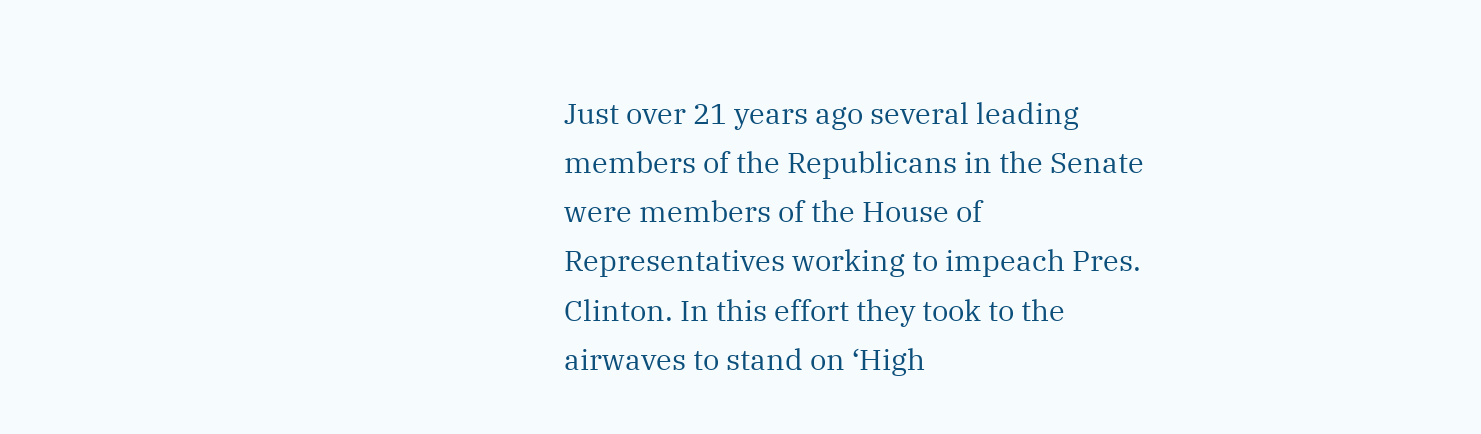Just over 21 years ago several leading members of the Republicans in the Senate were members of the House of Representatives working to impeach Pres. Clinton. In this effort they took to the airwaves to stand on ‘High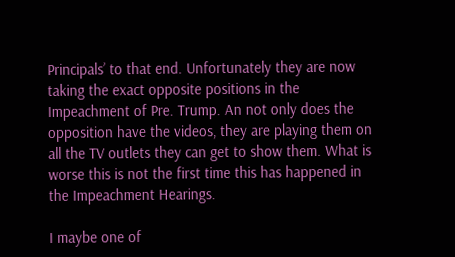Principals’ to that end. Unfortunately they are now taking the exact opposite positions in the Impeachment of Pre. Trump. An not only does the opposition have the videos, they are playing them on all the TV outlets they can get to show them. What is worse this is not the first time this has happened in the Impeachment Hearings.

I maybe one of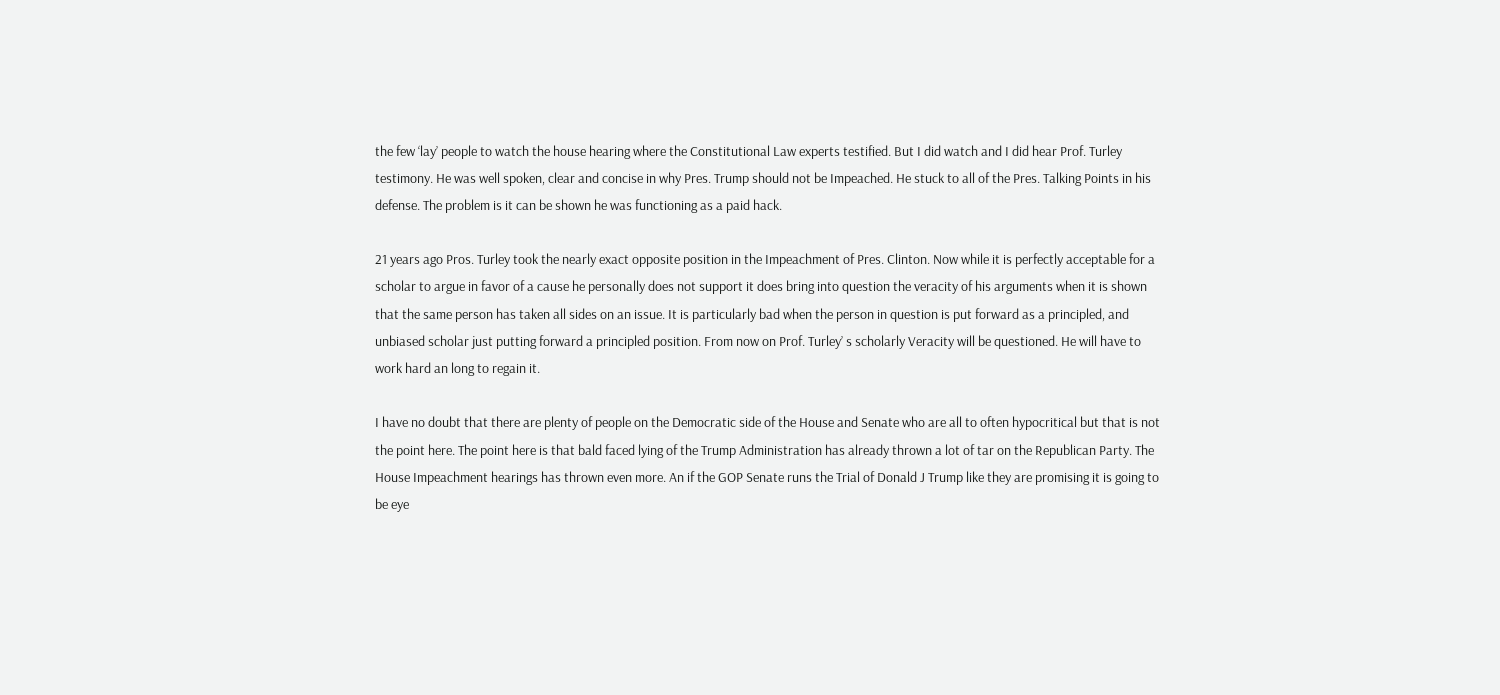the few ‘lay’ people to watch the house hearing where the Constitutional Law experts testified. But I did watch and I did hear Prof. Turley testimony. He was well spoken, clear and concise in why Pres. Trump should not be Impeached. He stuck to all of the Pres. Talking Points in his defense. The problem is it can be shown he was functioning as a paid hack.

21 years ago Pros. Turley took the nearly exact opposite position in the Impeachment of Pres. Clinton. Now while it is perfectly acceptable for a scholar to argue in favor of a cause he personally does not support it does bring into question the veracity of his arguments when it is shown that the same person has taken all sides on an issue. It is particularly bad when the person in question is put forward as a principled, and unbiased scholar just putting forward a principled position. From now on Prof. Turley’ s scholarly Veracity will be questioned. He will have to work hard an long to regain it.

I have no doubt that there are plenty of people on the Democratic side of the House and Senate who are all to often hypocritical but that is not the point here. The point here is that bald faced lying of the Trump Administration has already thrown a lot of tar on the Republican Party. The House Impeachment hearings has thrown even more. An if the GOP Senate runs the Trial of Donald J Trump like they are promising it is going to be eye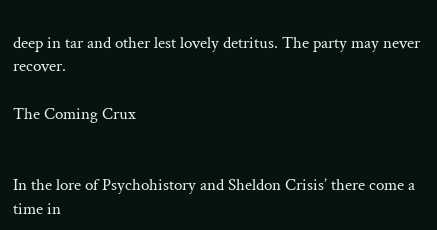deep in tar and other lest lovely detritus. The party may never recover.

The Coming Crux


In the lore of Psychohistory and Sheldon Crisis’ there come a time in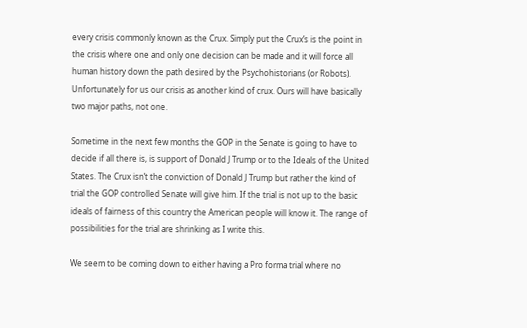every crisis commonly known as the Crux. Simply put the Crux’s is the point in the crisis where one and only one decision can be made and it will force all human history down the path desired by the Psychohistorians (or Robots). Unfortunately for us our crisis as another kind of crux. Ours will have basically two major paths, not one.

Sometime in the next few months the GOP in the Senate is going to have to decide if all there is, is support of Donald J Trump or to the Ideals of the United States. The Crux isn’t the conviction of Donald J Trump but rather the kind of trial the GOP controlled Senate will give him. If the trial is not up to the basic ideals of fairness of this country the American people will know it. The range of possibilities for the trial are shrinking as I write this.

We seem to be coming down to either having a Pro forma trial where no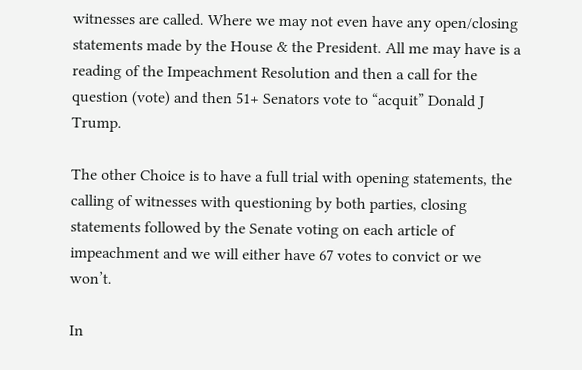witnesses are called. Where we may not even have any open/closing statements made by the House & the President. All me may have is a reading of the Impeachment Resolution and then a call for the question (vote) and then 51+ Senators vote to “acquit” Donald J Trump.

The other Choice is to have a full trial with opening statements, the calling of witnesses with questioning by both parties, closing statements followed by the Senate voting on each article of impeachment and we will either have 67 votes to convict or we won’t.

In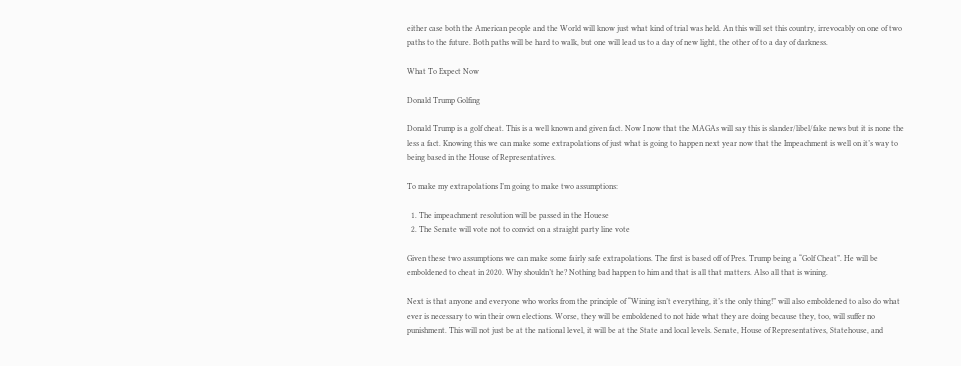either case both the American people and the World will know just what kind of trial was held. An this will set this country, irrevocably on one of two paths to the future. Both paths will be hard to walk, but one will lead us to a day of new light, the other of to a day of darkness.

What To Expect Now

Donald Trump Golfing

Donald Trump is a golf cheat. This is a well known and given fact. Now I now that the MAGAs will say this is slander/libel/fake news but it is none the less a fact. Knowing this we can make some extrapolations of just what is going to happen next year now that the Impeachment is well on it’s way to being based in the House of Representatives.

To make my extrapolations I’m going to make two assumptions:

  1. The impeachment resolution will be passed in the Houese
  2. The Senate will vote not to convict on a straight party line vote

Given these two assumptions we can make some fairly safe extrapolations. The first is based off of Pres. Trump being a “Golf Cheat”. He will be emboldened to cheat in 2020. Why shouldn’t he? Nothing bad happen to him and that is all that matters. Also all that is wining.

Next is that anyone and everyone who works from the principle of “Wining isn’t everything, it’s the only thing!” will also emboldened to also do what ever is necessary to win their own elections. Worse, they will be emboldened to not hide what they are doing because they, too, will suffer no punishment. This will not just be at the national level, it will be at the State and local levels. Senate, House of Representatives, Statehouse, and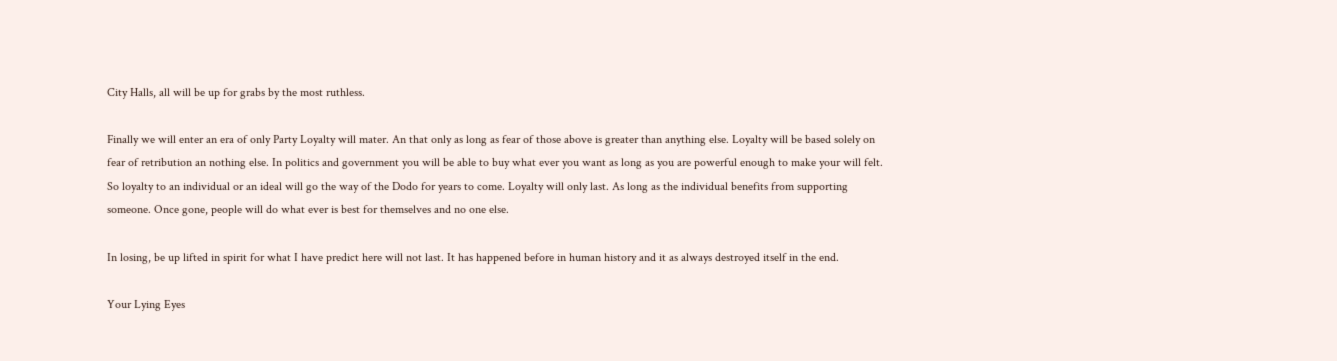City Halls, all will be up for grabs by the most ruthless.

Finally we will enter an era of only Party Loyalty will mater. An that only as long as fear of those above is greater than anything else. Loyalty will be based solely on fear of retribution an nothing else. In politics and government you will be able to buy what ever you want as long as you are powerful enough to make your will felt. So loyalty to an individual or an ideal will go the way of the Dodo for years to come. Loyalty will only last. As long as the individual benefits from supporting someone. Once gone, people will do what ever is best for themselves and no one else.

In losing, be up lifted in spirit for what I have predict here will not last. It has happened before in human history and it as always destroyed itself in the end.

Your Lying Eyes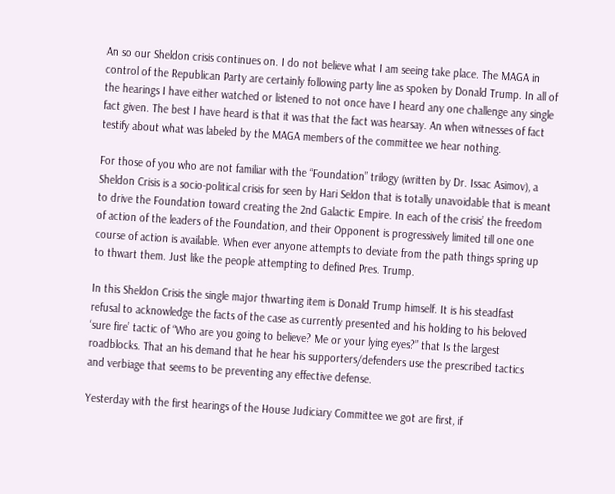An so our Sheldon crisis continues on. I do not believe what I am seeing take place. The MAGA in control of the Republican Party are certainly following party line as spoken by Donald Trump. In all of the hearings I have either watched or listened to not once have I heard any one challenge any single fact given. The best I have heard is that it was that the fact was hearsay. An when witnesses of fact testify about what was labeled by the MAGA members of the committee we hear nothing.

For those of you who are not familiar with the “Foundation” trilogy (written by Dr. Issac Asimov), a Sheldon Crisis is a socio-political crisis for seen by Hari Seldon that is totally unavoidable that is meant to drive the Foundation toward creating the 2nd Galactic Empire. In each of the crisis’ the freedom of action of the leaders of the Foundation, and their Opponent is progressively limited till one one course of action is available. When ever anyone attempts to deviate from the path things spring up to thwart them. Just like the people attempting to defined Pres. Trump.

In this Sheldon Crisis the single major thwarting item is Donald Trump himself. It is his steadfast refusal to acknowledge the facts of the case as currently presented and his holding to his beloved ‘sure fire’ tactic of “Who are you going to believe? Me or your lying eyes?” that Is the largest roadblocks. That an his demand that he hear his supporters/defenders use the prescribed tactics and verbiage that seems to be preventing any effective defense.

Yesterday with the first hearings of the House Judiciary Committee we got are first, if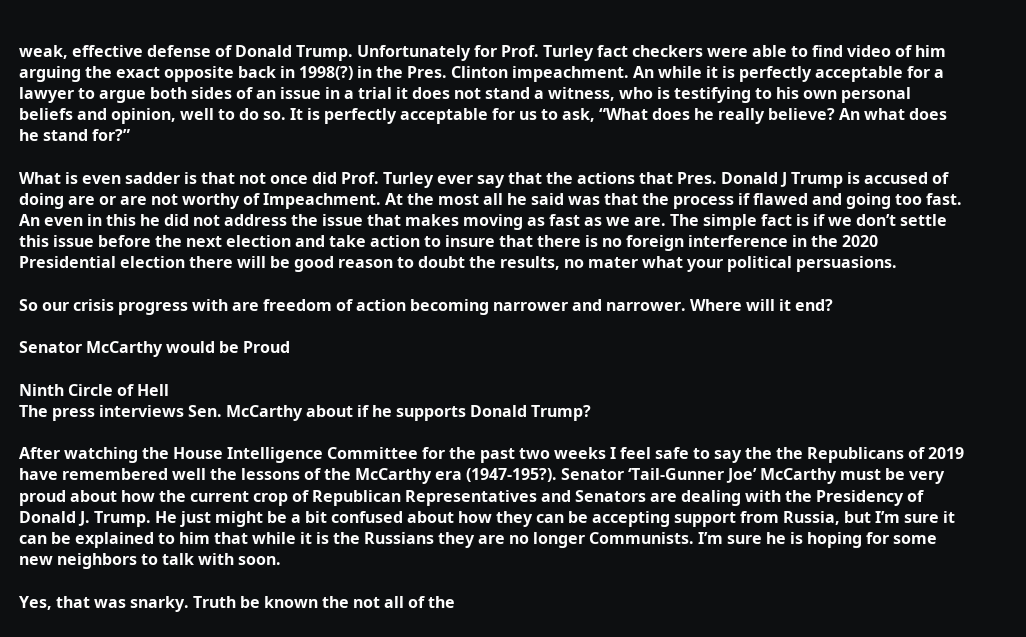weak, effective defense of Donald Trump. Unfortunately for Prof. Turley fact checkers were able to find video of him arguing the exact opposite back in 1998(?) in the Pres. Clinton impeachment. An while it is perfectly acceptable for a lawyer to argue both sides of an issue in a trial it does not stand a witness, who is testifying to his own personal beliefs and opinion, well to do so. It is perfectly acceptable for us to ask, “What does he really believe? An what does he stand for?”

What is even sadder is that not once did Prof. Turley ever say that the actions that Pres. Donald J Trump is accused of doing are or are not worthy of Impeachment. At the most all he said was that the process if flawed and going too fast. An even in this he did not address the issue that makes moving as fast as we are. The simple fact is if we don’t settle this issue before the next election and take action to insure that there is no foreign interference in the 2020 Presidential election there will be good reason to doubt the results, no mater what your political persuasions.

So our crisis progress with are freedom of action becoming narrower and narrower. Where will it end?

Senator McCarthy would be Proud

Ninth Circle of Hell
The press interviews Sen. McCarthy about if he supports Donald Trump?

After watching the House Intelligence Committee for the past two weeks I feel safe to say the the Republicans of 2019 have remembered well the lessons of the McCarthy era (1947-195?). Senator ‘Tail-Gunner Joe’ McCarthy must be very proud about how the current crop of Republican Representatives and Senators are dealing with the Presidency of Donald J. Trump. He just might be a bit confused about how they can be accepting support from Russia, but I’m sure it can be explained to him that while it is the Russians they are no longer Communists. I’m sure he is hoping for some new neighbors to talk with soon.

Yes, that was snarky. Truth be known the not all of the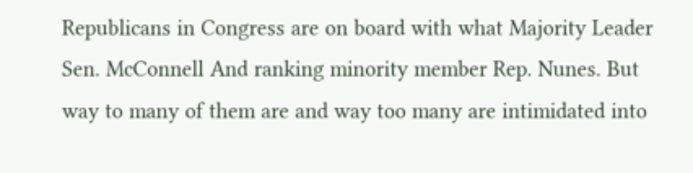Republicans in Congress are on board with what Majority Leader Sen. McConnell And ranking minority member Rep. Nunes. But way to many of them are and way too many are intimidated into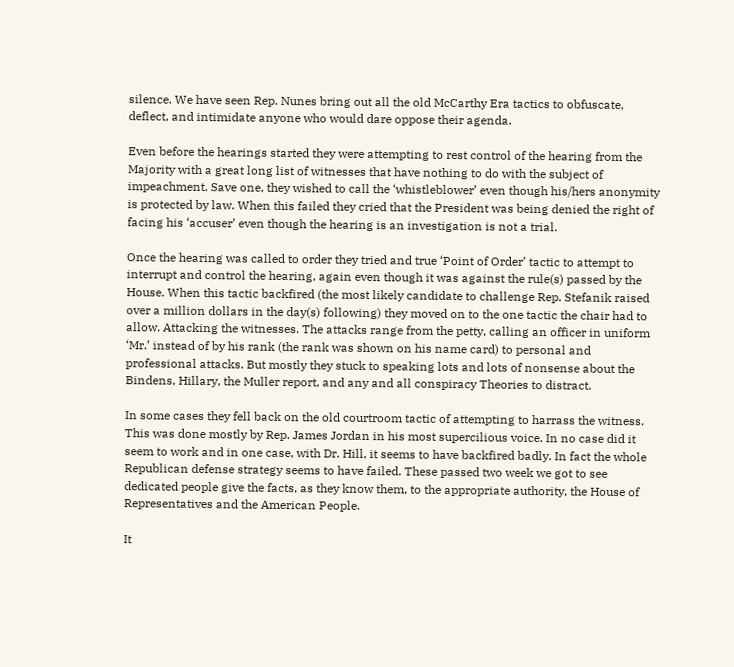silence. We have seen Rep. Nunes bring out all the old McCarthy Era tactics to obfuscate, deflect, and intimidate anyone who would dare oppose their agenda.

Even before the hearings started they were attempting to rest control of the hearing from the Majority with a great long list of witnesses that have nothing to do with the subject of impeachment. Save one, they wished to call the ‘whistleblower’ even though his/hers anonymity is protected by law. When this failed they cried that the President was being denied the right of facing his ‘accuser’ even though the hearing is an investigation is not a trial.

Once the hearing was called to order they tried and true ‘Point of Order’ tactic to attempt to interrupt and control the hearing, again even though it was against the rule(s) passed by the House. When this tactic backfired (the most likely candidate to challenge Rep. Stefanik raised over a million dollars in the day(s) following) they moved on to the one tactic the chair had to allow. Attacking the witnesses. The attacks range from the petty, calling an officer in uniform ‘Mr.’ instead of by his rank (the rank was shown on his name card) to personal and professional attacks. But mostly they stuck to speaking lots and lots of nonsense about the Bindens, Hillary, the Muller report, and any and all conspiracy Theories to distract.

In some cases they fell back on the old courtroom tactic of attempting to harrass the witness. This was done mostly by Rep. James Jordan in his most supercilious voice. In no case did it seem to work and in one case, with Dr. Hill, it seems to have backfired badly. In fact the whole Republican defense strategy seems to have failed. These passed two week we got to see dedicated people give the facts, as they know them, to the appropriate authority, the House of Representatives and the American People.

It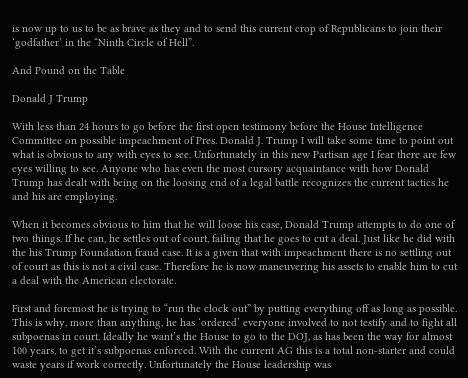is now up to us to be as brave as they and to send this current crop of Republicans to join their ‘godfather’ in the “Ninth Circle of Hell”.

And Pound on the Table

Donald J Trump

With less than 24 hours to go before the first open testimony before the House Intelligence Committee on possible impeachment of Pres. Donald J. Trump I will take some time to point out what is obvious to any with eyes to see. Unfortunately in this new Partisan age I fear there are few eyes willing to see. Anyone who has even the most cursory acquaintance with how Donald Trump has dealt with being on the loosing end of a legal battle recognizes the current tactics he and his are employing.

When it becomes obvious to him that he will loose his case, Donald Trump attempts to do one of two things. If he can, he settles out of court, failing that he goes to cut a deal. Just like he did with the his Trump Foundation fraud case. It is a given that with impeachment there is no settling out of court as this is not a civil case. Therefore he is now maneuvering his assets to enable him to cut a deal with the American electorate.

First and foremost he is trying to “run the clock out” by putting everything off as long as possible. This is why, more than anything, he has ‘ordered’ everyone involved to not testify and to fight all subpoenas in court. Ideally he want’s the House to go to the DOJ, as has been the way for almost 100 years, to get it’s subpoenas enforced. With the current AG this is a total non-starter and could waste years if work correctly. Unfortunately the House leadership was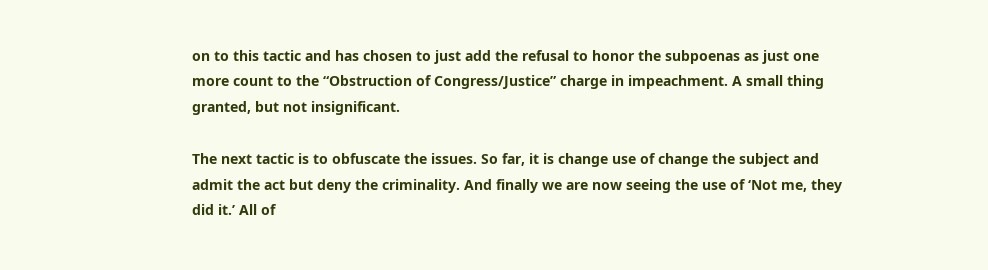on to this tactic and has chosen to just add the refusal to honor the subpoenas as just one more count to the “Obstruction of Congress/Justice” charge in impeachment. A small thing granted, but not insignificant.

The next tactic is to obfuscate the issues. So far, it is change use of change the subject and admit the act but deny the criminality. And finally we are now seeing the use of ‘Not me, they did it.’ All of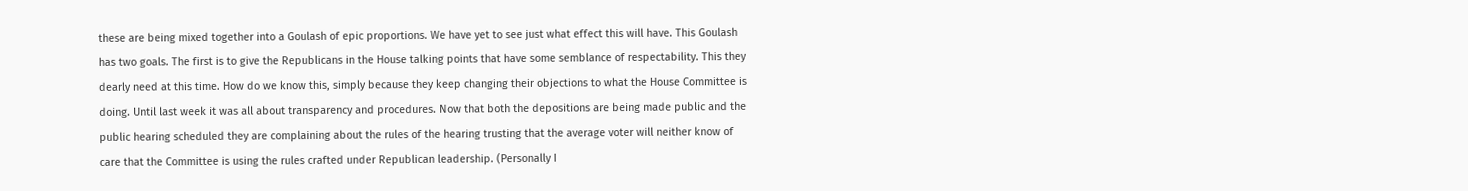these are being mixed together into a Goulash of epic proportions. We have yet to see just what effect this will have. This Goulash has two goals. The first is to give the Republicans in the House talking points that have some semblance of respectability. This they dearly need at this time. How do we know this, simply because they keep changing their objections to what the House Committee is doing. Until last week it was all about transparency and procedures. Now that both the depositions are being made public and the public hearing scheduled they are complaining about the rules of the hearing trusting that the average voter will neither know of care that the Committee is using the rules crafted under Republican leadership. (Personally I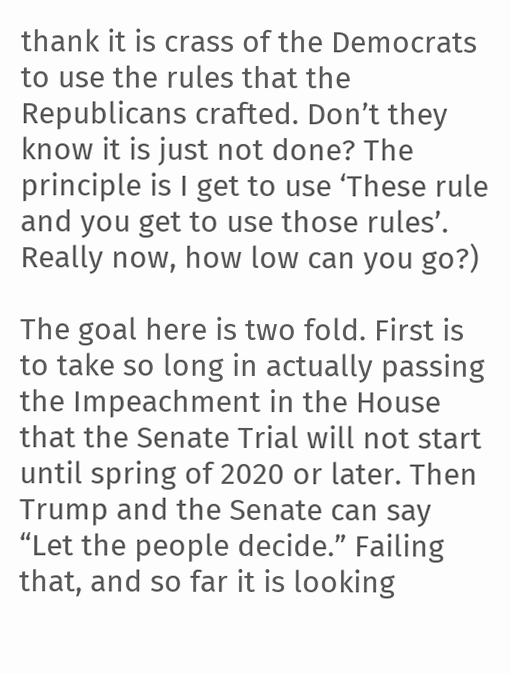thank it is crass of the Democrats to use the rules that the Republicans crafted. Don’t they know it is just not done? The principle is I get to use ‘These rule and you get to use those rules’. Really now, how low can you go?)

The goal here is two fold. First is to take so long in actually passing the Impeachment in the House that the Senate Trial will not start until spring of 2020 or later. Then Trump and the Senate can say “Let the people decide.” Failing that, and so far it is looking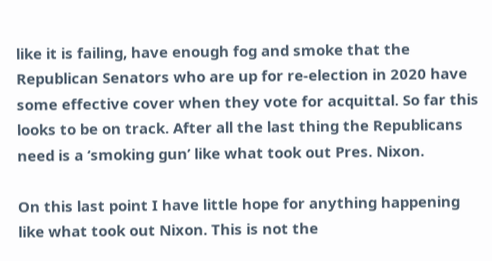like it is failing, have enough fog and smoke that the Republican Senators who are up for re-election in 2020 have some effective cover when they vote for acquittal. So far this looks to be on track. After all the last thing the Republicans need is a ‘smoking gun’ like what took out Pres. Nixon.

On this last point I have little hope for anything happening like what took out Nixon. This is not the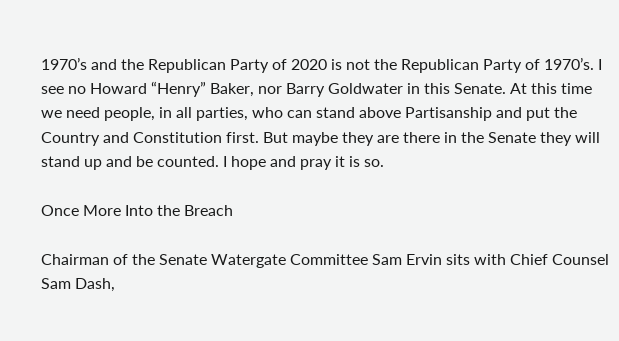1970’s and the Republican Party of 2020 is not the Republican Party of 1970’s. I see no Howard “Henry” Baker, nor Barry Goldwater in this Senate. At this time we need people, in all parties, who can stand above Partisanship and put the Country and Constitution first. But maybe they are there in the Senate they will stand up and be counted. I hope and pray it is so.

Once More Into the Breach

Chairman of the Senate Watergate Committee Sam Ervin sits with Chief Counsel Sam Dash,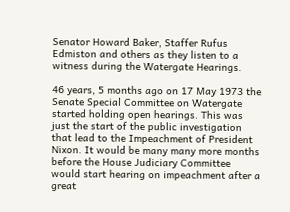Senator Howard Baker, Staffer Rufus Edmiston and others as they listen to a witness during the Watergate Hearings.

46 years, 5 months ago on 17 May 1973 the Senate Special Committee on Watergate started holding open hearings. This was just the start of the public investigation that lead to the Impeachment of President Nixon. It would be many many more months before the House Judiciary Committee would start hearing on impeachment after a great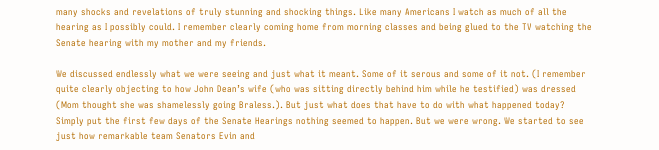many shocks and revelations of truly stunning and shocking things. Like many Americans I watch as much of all the hearing as I possibly could. I remember clearly coming home from morning classes and being glued to the TV watching the Senate hearing with my mother and my friends.

We discussed endlessly what we were seeing and just what it meant. Some of it serous and some of it not. (I remember quite clearly objecting to how John Dean’s wife (who was sitting directly behind him while he testified) was dressed (Mom thought she was shamelessly going Braless.). But just what does that have to do with what happened today? Simply put the first few days of the Senate Hearings nothing seemed to happen. But we were wrong. We started to see just how remarkable team Senators Evin and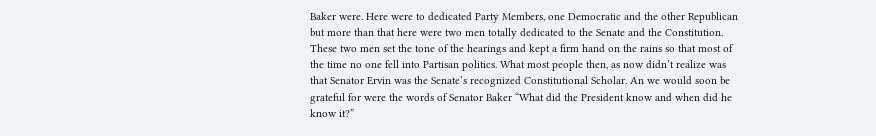Baker were. Here were to dedicated Party Members, one Democratic and the other Republican but more than that here were two men totally dedicated to the Senate and the Constitution. These two men set the tone of the hearings and kept a firm hand on the rains so that most of the time no one fell into Partisan politics. What most people then, as now didn’t realize was that Senator Ervin was the Senate’s recognized Constitutional Scholar. An we would soon be grateful for were the words of Senator Baker “What did the President know and when did he know it?”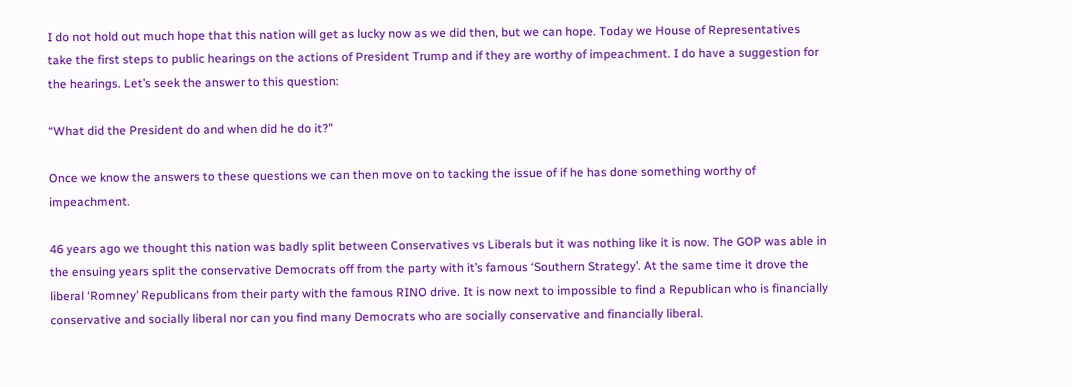I do not hold out much hope that this nation will get as lucky now as we did then, but we can hope. Today we House of Representatives take the first steps to public hearings on the actions of President Trump and if they are worthy of impeachment. I do have a suggestion for the hearings. Let’s seek the answer to this question:

“What did the President do and when did he do it?”

Once we know the answers to these questions we can then move on to tacking the issue of if he has done something worthy of impeachment.

46 years ago we thought this nation was badly split between Conservatives vs Liberals but it was nothing like it is now. The GOP was able in the ensuing years split the conservative Democrats off from the party with it’s famous ‘Southern Strategy’. At the same time it drove the liberal ‘Romney’ Republicans from their party with the famous RINO drive. It is now next to impossible to find a Republican who is financially conservative and socially liberal nor can you find many Democrats who are socially conservative and financially liberal.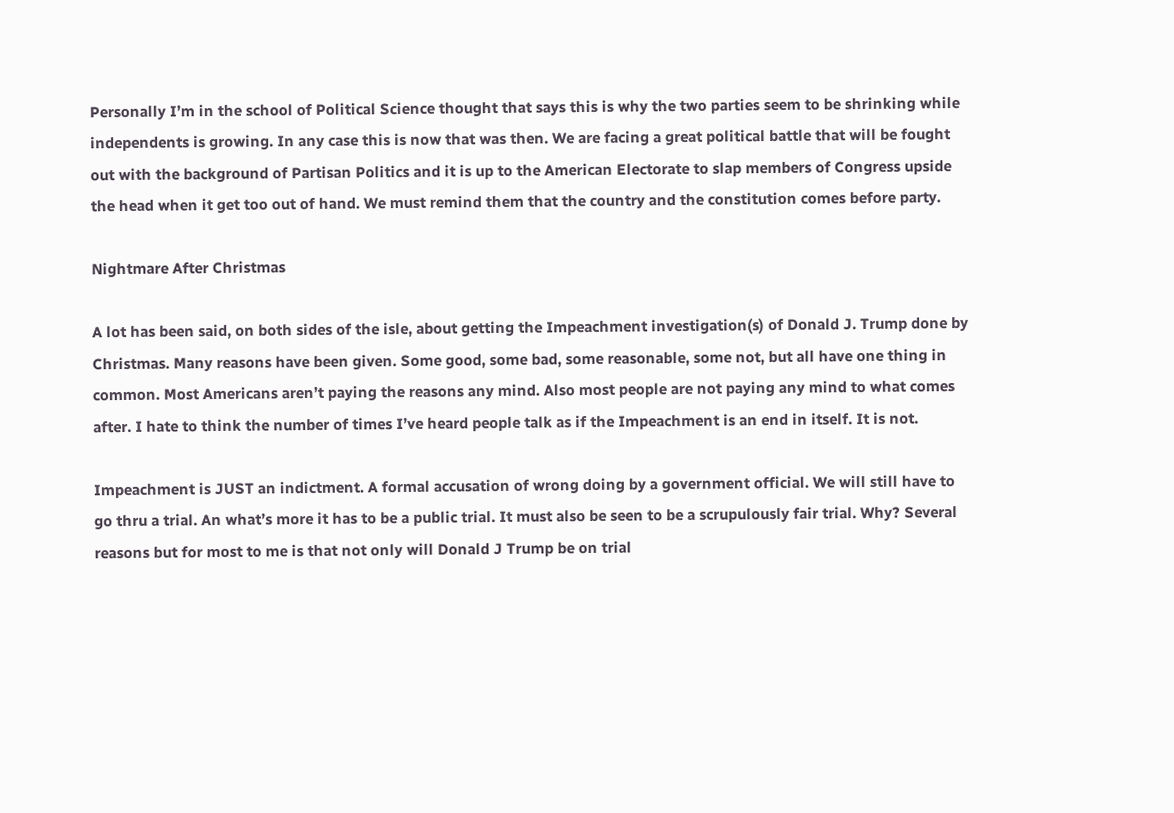Personally I’m in the school of Political Science thought that says this is why the two parties seem to be shrinking while independents is growing. In any case this is now that was then. We are facing a great political battle that will be fought out with the background of Partisan Politics and it is up to the American Electorate to slap members of Congress upside the head when it get too out of hand. We must remind them that the country and the constitution comes before party.

Nightmare After Christmas

A lot has been said, on both sides of the isle, about getting the Impeachment investigation(s) of Donald J. Trump done by Christmas. Many reasons have been given. Some good, some bad, some reasonable, some not, but all have one thing in common. Most Americans aren’t paying the reasons any mind. Also most people are not paying any mind to what comes after. I hate to think the number of times I’ve heard people talk as if the Impeachment is an end in itself. It is not.

Impeachment is JUST an indictment. A formal accusation of wrong doing by a government official. We will still have to go thru a trial. An what’s more it has to be a public trial. It must also be seen to be a scrupulously fair trial. Why? Several reasons but for most to me is that not only will Donald J Trump be on trial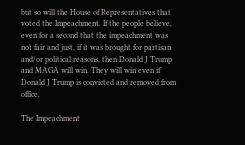but so will the House of Representatives that voted the Impeachment. If the people believe, even for a second that the impeachment was not fair and just, if it was brought for partisan and/or political reasons, then Donald J Trump and MAGA will win. They will win even if Donald J Trump is convicted and removed from office.

The Impeachment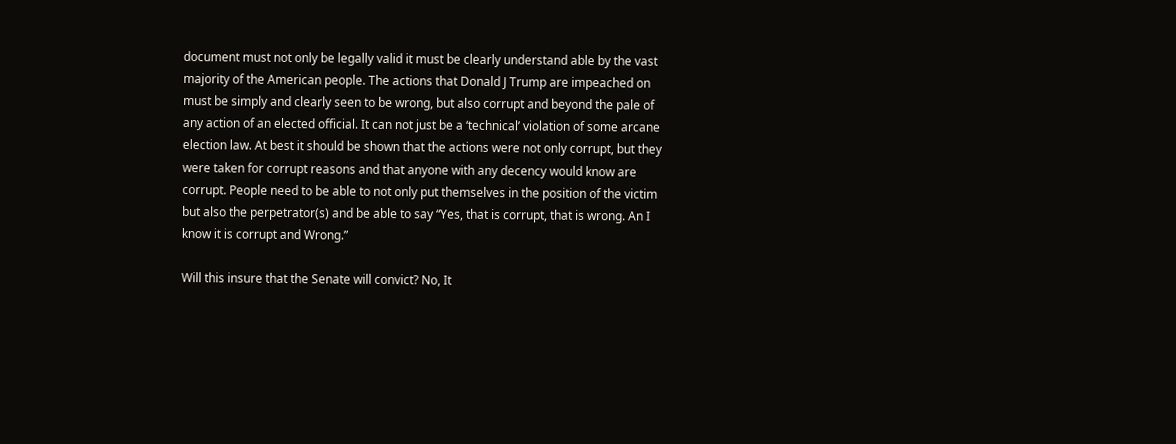document must not only be legally valid it must be clearly understand able by the vast majority of the American people. The actions that Donald J Trump are impeached on must be simply and clearly seen to be wrong, but also corrupt and beyond the pale of any action of an elected official. It can not just be a ‘technical’ violation of some arcane election law. At best it should be shown that the actions were not only corrupt, but they were taken for corrupt reasons and that anyone with any decency would know are corrupt. People need to be able to not only put themselves in the position of the victim but also the perpetrator(s) and be able to say “Yes, that is corrupt, that is wrong. An I know it is corrupt and Wrong.”

Will this insure that the Senate will convict? No, It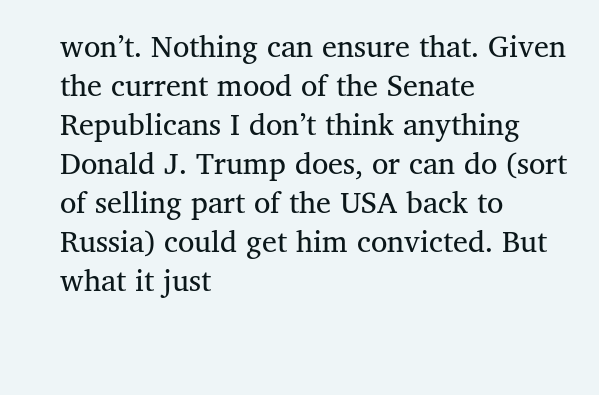won’t. Nothing can ensure that. Given the current mood of the Senate Republicans I don’t think anything Donald J. Trump does, or can do (sort of selling part of the USA back to Russia) could get him convicted. But what it just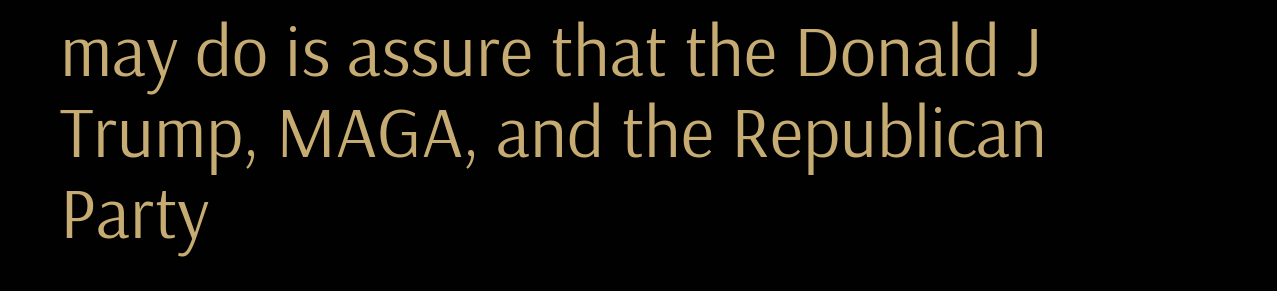may do is assure that the Donald J Trump, MAGA, and the Republican Party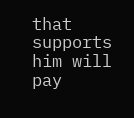that supports him will pay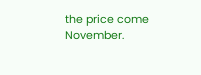the price come November.